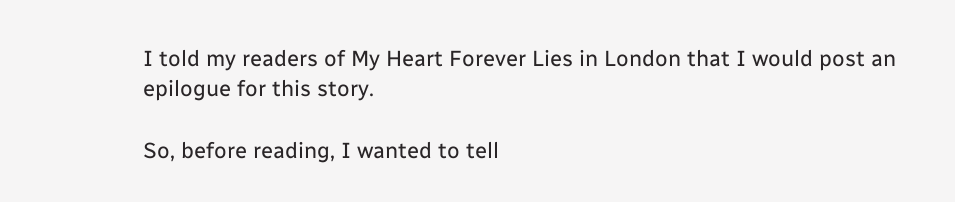I told my readers of My Heart Forever Lies in London that I would post an epilogue for this story.

So, before reading, I wanted to tell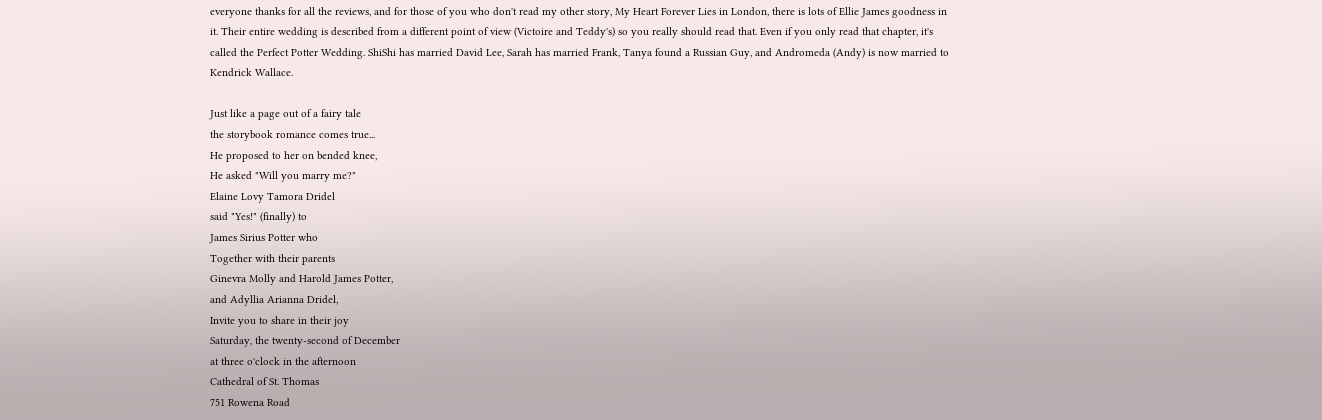everyone thanks for all the reviews, and for those of you who don't read my other story, My Heart Forever Lies in London, there is lots of Ellie James goodness in it. Their entire wedding is described from a different point of view (Victoire and Teddy's) so you really should read that. Even if you only read that chapter, it's called the Perfect Potter Wedding. ShiShi has married David Lee, Sarah has married Frank, Tanya found a Russian Guy, and Andromeda (Andy) is now married to Kendrick Wallace.

Just like a page out of a fairy tale
the storybook romance comes true...
He proposed to her on bended knee,
He asked "Will you marry me?"
Elaine Lovy Tamora Dridel
said "Yes!" (finally) to
James Sirius Potter who
Together with their parents
Ginevra Molly and Harold James Potter,
and Adyllia Arianna Dridel,
Invite you to share in their joy
Saturday, the twenty-second of December
at three o'clock in the afternoon
Cathedral of St. Thomas
751 Rowena Road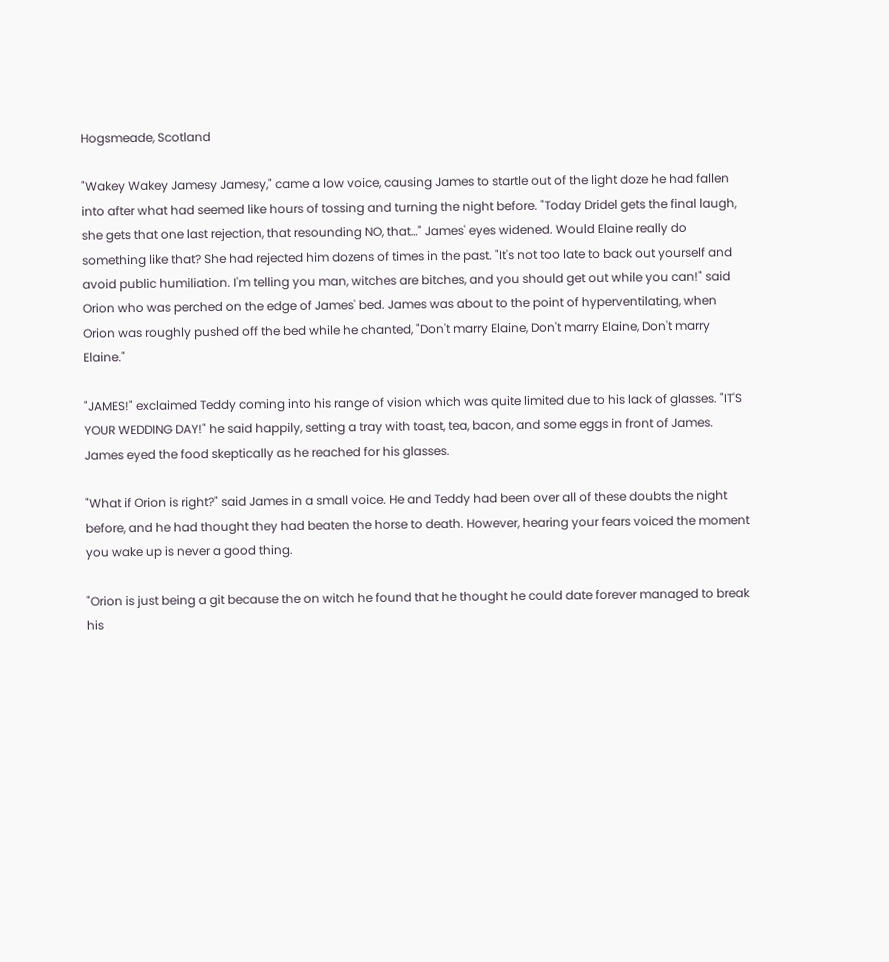Hogsmeade, Scotland

"Wakey Wakey Jamesy Jamesy," came a low voice, causing James to startle out of the light doze he had fallen into after what had seemed like hours of tossing and turning the night before. "Today Dridel gets the final laugh, she gets that one last rejection, that resounding NO, that…" James' eyes widened. Would Elaine really do something like that? She had rejected him dozens of times in the past. "It's not too late to back out yourself and avoid public humiliation. I'm telling you man, witches are bitches, and you should get out while you can!" said Orion who was perched on the edge of James' bed. James was about to the point of hyperventilating, when Orion was roughly pushed off the bed while he chanted, "Don't marry Elaine, Don't marry Elaine, Don't marry Elaine."

"JAMES!" exclaimed Teddy coming into his range of vision which was quite limited due to his lack of glasses. "IT'S YOUR WEDDING DAY!" he said happily, setting a tray with toast, tea, bacon, and some eggs in front of James. James eyed the food skeptically as he reached for his glasses.

"What if Orion is right?" said James in a small voice. He and Teddy had been over all of these doubts the night before, and he had thought they had beaten the horse to death. However, hearing your fears voiced the moment you wake up is never a good thing.

"Orion is just being a git because the on witch he found that he thought he could date forever managed to break his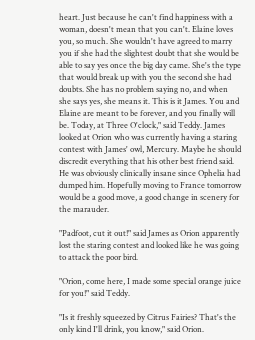heart. Just because he can't find happiness with a woman, doesn't mean that you can't. Elaine loves you, so much. She wouldn't have agreed to marry you if she had the slightest doubt that she would be able to say yes once the big day came. She's the type that would break up with you the second she had doubts. She has no problem saying no, and when she says yes, she means it. This is it James. You and Elaine are meant to be forever, and you finally will be. Today, at Three O'clock," said Teddy. James looked at Orion who was currently having a staring contest with James' owl, Mercury. Maybe he should discredit everything that his other best friend said. He was obviously clinically insane since Ophelia had dumped him. Hopefully moving to France tomorrow would be a good move, a good change in scenery for the marauder.

"Padfoot, cut it out!" said James as Orion apparently lost the staring contest and looked like he was going to attack the poor bird.

"Orion, come here, I made some special orange juice for you!" said Teddy.

"Is it freshly squeezed by Citrus Fairies? That's the only kind I'll drink, you know," said Orion.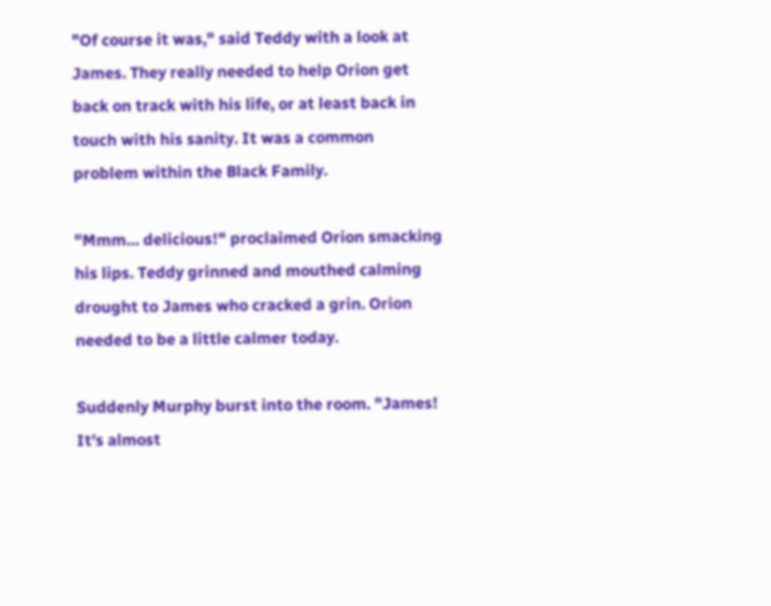"Of course it was," said Teddy with a look at James. They really needed to help Orion get back on track with his life, or at least back in touch with his sanity. It was a common problem within the Black Family.

"Mmm… delicious!" proclaimed Orion smacking his lips. Teddy grinned and mouthed calming drought to James who cracked a grin. Orion needed to be a little calmer today.

Suddenly Murphy burst into the room. "James! It's almost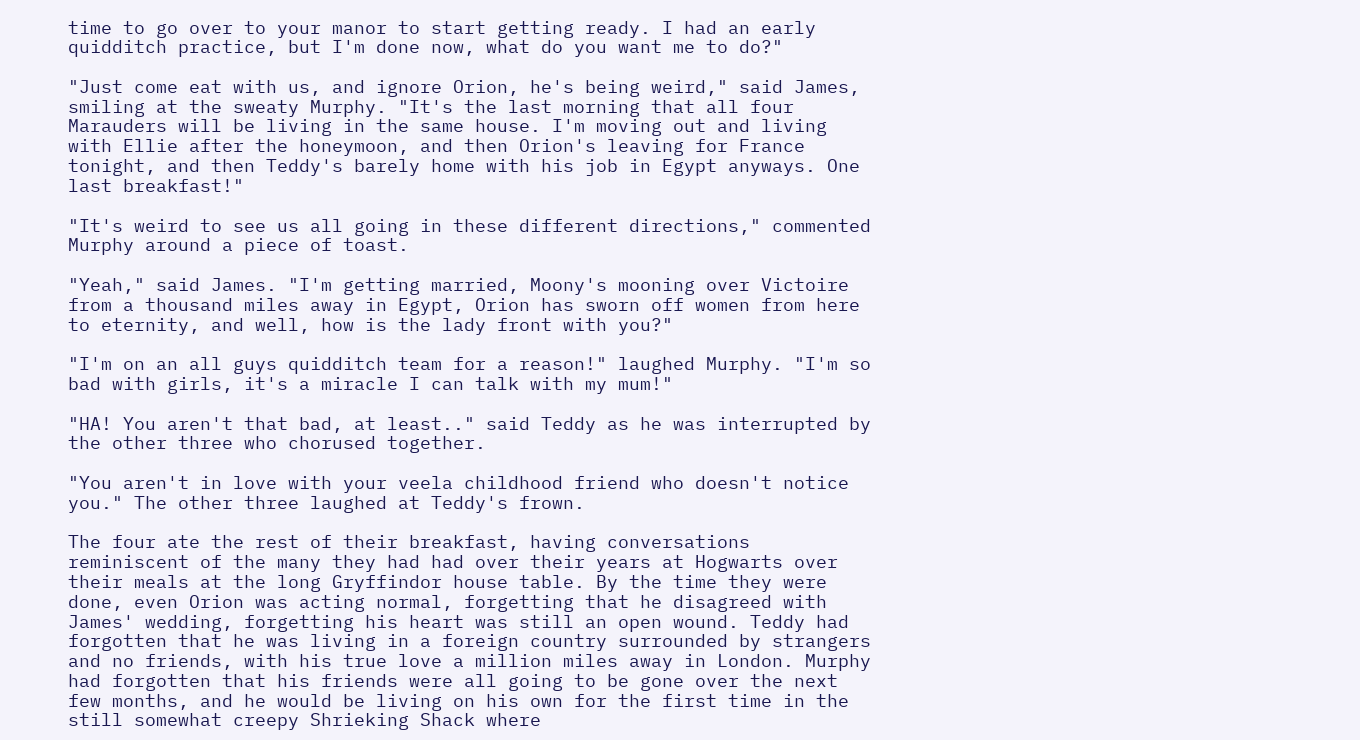time to go over to your manor to start getting ready. I had an early quidditch practice, but I'm done now, what do you want me to do?"

"Just come eat with us, and ignore Orion, he's being weird," said James, smiling at the sweaty Murphy. "It's the last morning that all four Marauders will be living in the same house. I'm moving out and living with Ellie after the honeymoon, and then Orion's leaving for France tonight, and then Teddy's barely home with his job in Egypt anyways. One last breakfast!"

"It's weird to see us all going in these different directions," commented Murphy around a piece of toast.

"Yeah," said James. "I'm getting married, Moony's mooning over Victoire from a thousand miles away in Egypt, Orion has sworn off women from here to eternity, and well, how is the lady front with you?"

"I'm on an all guys quidditch team for a reason!" laughed Murphy. "I'm so bad with girls, it's a miracle I can talk with my mum!"

"HA! You aren't that bad, at least.." said Teddy as he was interrupted by the other three who chorused together.

"You aren't in love with your veela childhood friend who doesn't notice you." The other three laughed at Teddy's frown.

The four ate the rest of their breakfast, having conversations reminiscent of the many they had had over their years at Hogwarts over their meals at the long Gryffindor house table. By the time they were done, even Orion was acting normal, forgetting that he disagreed with James' wedding, forgetting his heart was still an open wound. Teddy had forgotten that he was living in a foreign country surrounded by strangers and no friends, with his true love a million miles away in London. Murphy had forgotten that his friends were all going to be gone over the next few months, and he would be living on his own for the first time in the still somewhat creepy Shrieking Shack where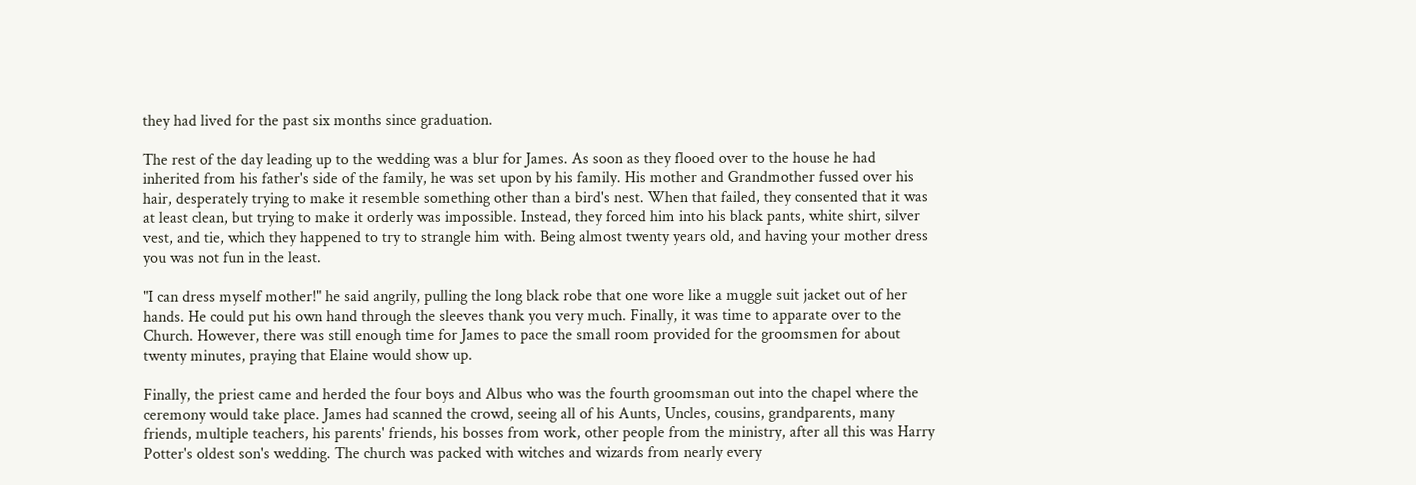they had lived for the past six months since graduation.

The rest of the day leading up to the wedding was a blur for James. As soon as they flooed over to the house he had inherited from his father's side of the family, he was set upon by his family. His mother and Grandmother fussed over his hair, desperately trying to make it resemble something other than a bird's nest. When that failed, they consented that it was at least clean, but trying to make it orderly was impossible. Instead, they forced him into his black pants, white shirt, silver vest, and tie, which they happened to try to strangle him with. Being almost twenty years old, and having your mother dress you was not fun in the least.

"I can dress myself mother!" he said angrily, pulling the long black robe that one wore like a muggle suit jacket out of her hands. He could put his own hand through the sleeves thank you very much. Finally, it was time to apparate over to the Church. However, there was still enough time for James to pace the small room provided for the groomsmen for about twenty minutes, praying that Elaine would show up.

Finally, the priest came and herded the four boys and Albus who was the fourth groomsman out into the chapel where the ceremony would take place. James had scanned the crowd, seeing all of his Aunts, Uncles, cousins, grandparents, many friends, multiple teachers, his parents' friends, his bosses from work, other people from the ministry, after all this was Harry Potter's oldest son's wedding. The church was packed with witches and wizards from nearly every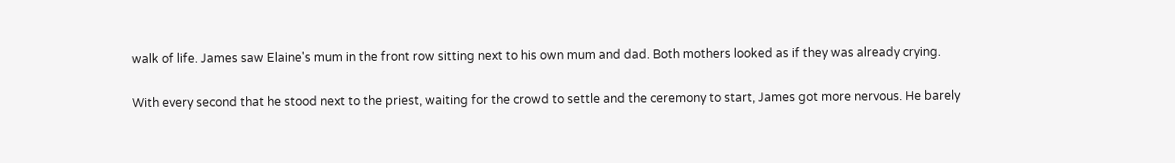walk of life. James saw Elaine's mum in the front row sitting next to his own mum and dad. Both mothers looked as if they was already crying.

With every second that he stood next to the priest, waiting for the crowd to settle and the ceremony to start, James got more nervous. He barely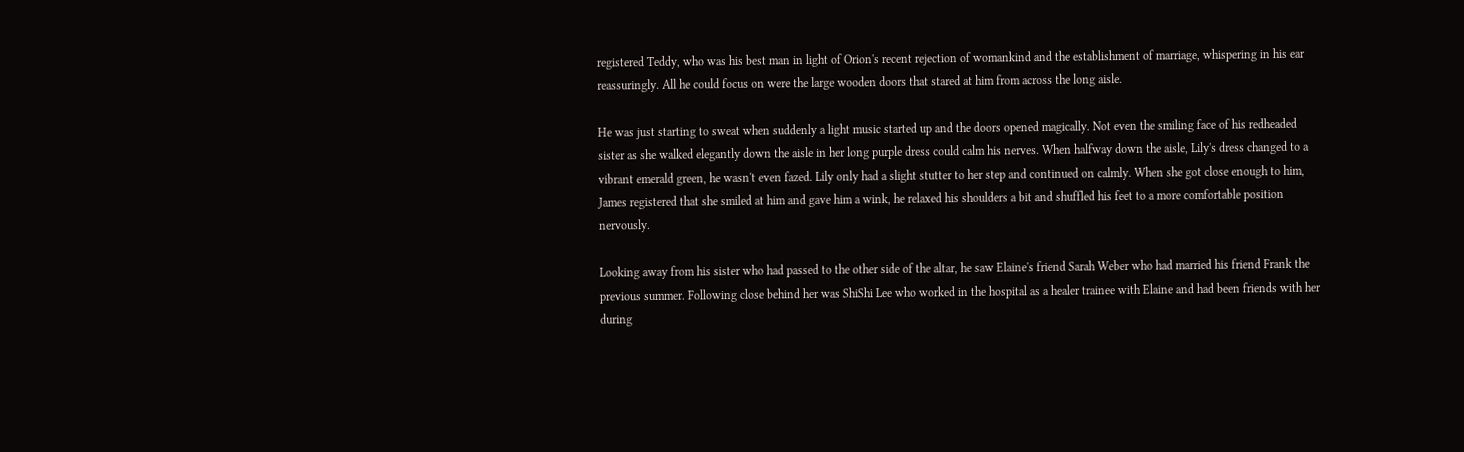registered Teddy, who was his best man in light of Orion's recent rejection of womankind and the establishment of marriage, whispering in his ear reassuringly. All he could focus on were the large wooden doors that stared at him from across the long aisle.

He was just starting to sweat when suddenly a light music started up and the doors opened magically. Not even the smiling face of his redheaded sister as she walked elegantly down the aisle in her long purple dress could calm his nerves. When halfway down the aisle, Lily's dress changed to a vibrant emerald green, he wasn't even fazed. Lily only had a slight stutter to her step and continued on calmly. When she got close enough to him, James registered that she smiled at him and gave him a wink, he relaxed his shoulders a bit and shuffled his feet to a more comfortable position nervously.

Looking away from his sister who had passed to the other side of the altar, he saw Elaine's friend Sarah Weber who had married his friend Frank the previous summer. Following close behind her was ShiShi Lee who worked in the hospital as a healer trainee with Elaine and had been friends with her during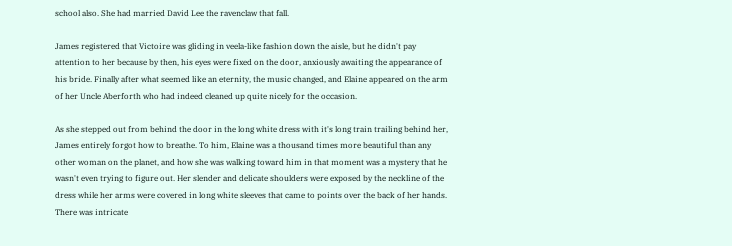school also. She had married David Lee the ravenclaw that fall.

James registered that Victoire was gliding in veela-like fashion down the aisle, but he didn't pay attention to her because by then, his eyes were fixed on the door, anxiously awaiting the appearance of his bride. Finally after what seemed like an eternity, the music changed, and Elaine appeared on the arm of her Uncle Aberforth who had indeed cleaned up quite nicely for the occasion.

As she stepped out from behind the door in the long white dress with it's long train trailing behind her, James entirely forgot how to breathe. To him, Elaine was a thousand times more beautiful than any other woman on the planet, and how she was walking toward him in that moment was a mystery that he wasn't even trying to figure out. Her slender and delicate shoulders were exposed by the neckline of the dress while her arms were covered in long white sleeves that came to points over the back of her hands. There was intricate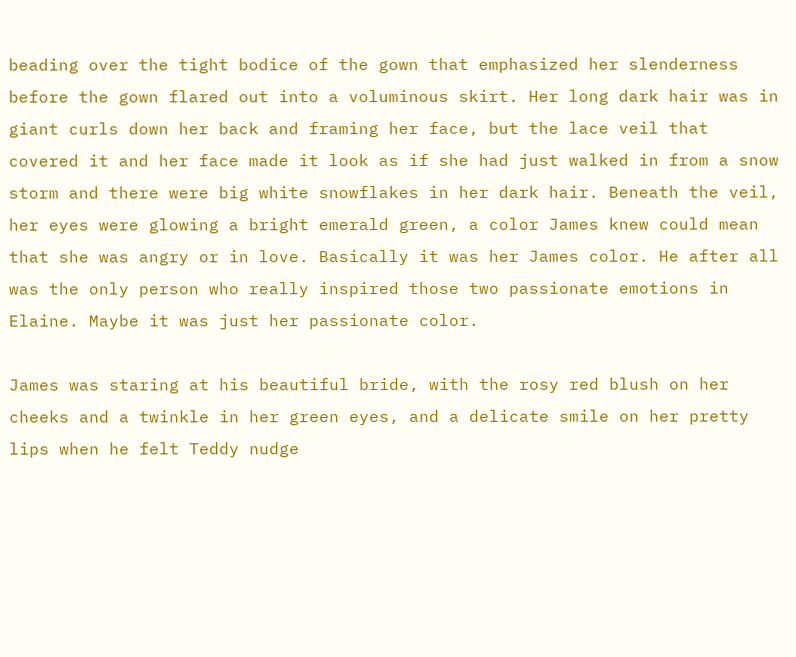beading over the tight bodice of the gown that emphasized her slenderness before the gown flared out into a voluminous skirt. Her long dark hair was in giant curls down her back and framing her face, but the lace veil that covered it and her face made it look as if she had just walked in from a snow storm and there were big white snowflakes in her dark hair. Beneath the veil, her eyes were glowing a bright emerald green, a color James knew could mean that she was angry or in love. Basically it was her James color. He after all was the only person who really inspired those two passionate emotions in Elaine. Maybe it was just her passionate color.

James was staring at his beautiful bride, with the rosy red blush on her cheeks and a twinkle in her green eyes, and a delicate smile on her pretty lips when he felt Teddy nudge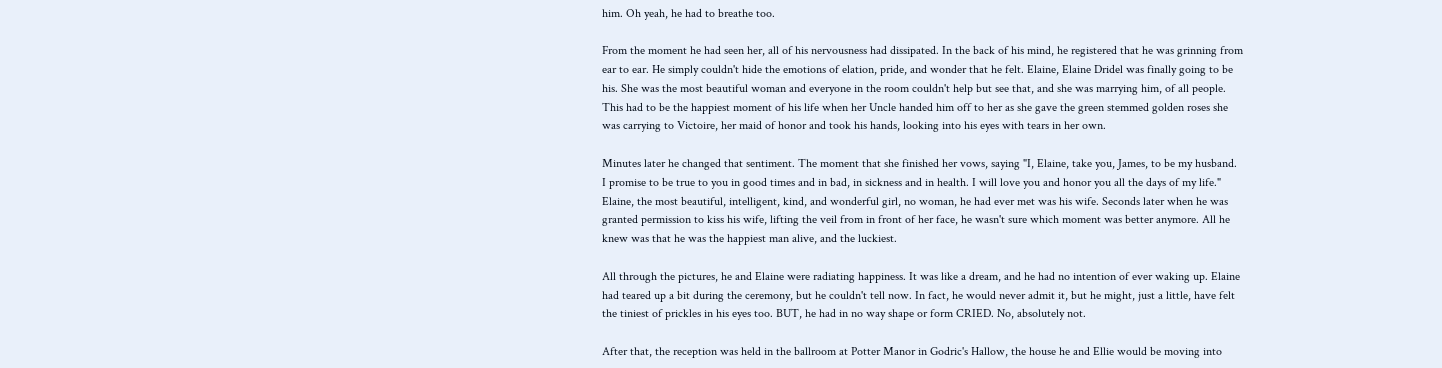him. Oh yeah, he had to breathe too.

From the moment he had seen her, all of his nervousness had dissipated. In the back of his mind, he registered that he was grinning from ear to ear. He simply couldn't hide the emotions of elation, pride, and wonder that he felt. Elaine, Elaine Dridel was finally going to be his. She was the most beautiful woman and everyone in the room couldn't help but see that, and she was marrying him, of all people. This had to be the happiest moment of his life when her Uncle handed him off to her as she gave the green stemmed golden roses she was carrying to Victoire, her maid of honor and took his hands, looking into his eyes with tears in her own.

Minutes later he changed that sentiment. The moment that she finished her vows, saying "I, Elaine, take you, James, to be my husband. I promise to be true to you in good times and in bad, in sickness and in health. I will love you and honor you all the days of my life." Elaine, the most beautiful, intelligent, kind, and wonderful girl, no woman, he had ever met was his wife. Seconds later when he was granted permission to kiss his wife, lifting the veil from in front of her face, he wasn't sure which moment was better anymore. All he knew was that he was the happiest man alive, and the luckiest.

All through the pictures, he and Elaine were radiating happiness. It was like a dream, and he had no intention of ever waking up. Elaine had teared up a bit during the ceremony, but he couldn't tell now. In fact, he would never admit it, but he might, just a little, have felt the tiniest of prickles in his eyes too. BUT, he had in no way shape or form CRIED. No, absolutely not.

After that, the reception was held in the ballroom at Potter Manor in Godric's Hallow, the house he and Ellie would be moving into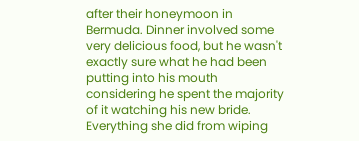after their honeymoon in Bermuda. Dinner involved some very delicious food, but he wasn't exactly sure what he had been putting into his mouth considering he spent the majority of it watching his new bride. Everything she did from wiping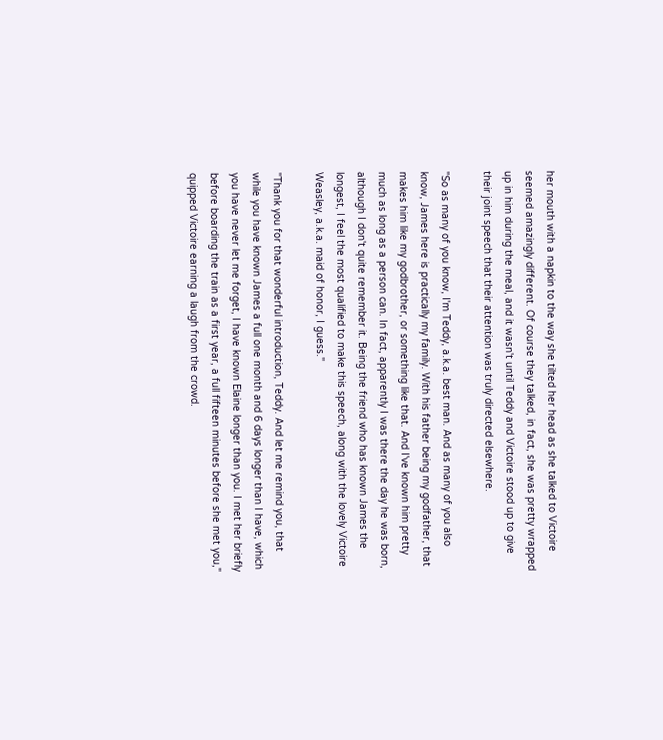her mouth with a napkin to the way she tilted her head as she talked to Victoire seemed amazingly different. Of course they talked, in fact, she was pretty wrapped up in him during the meal, and it wasn't until Teddy and Victoire stood up to give their joint speech that their attention was truly directed elsewhere.

"So as many of you know, I'm Teddy, a.k.a. best man. And as many of you also know, James here is practically my family. With his father being my godfather, that makes him like my godbrother, or something like that. And I've known him pretty much as long as a person can. In fact, apparently I was there the day he was born, although I don't quite remember it. Being the friend who has known James the longest, I feel the most qualified to make this speech, along with the lovely Victoire Weasley, a.k.a. maid of honor, I guess."

"Thank you for that wonderful introduction, Teddy. And let me remind you, that while you have known James a full one month and 6 days longer than I have, which you have never let me forget, I have known Elaine longer than you. I met her briefly before boarding the train as a first year, a full fifteen minutes before she met you," quipped Victoire earning a laugh from the crowd.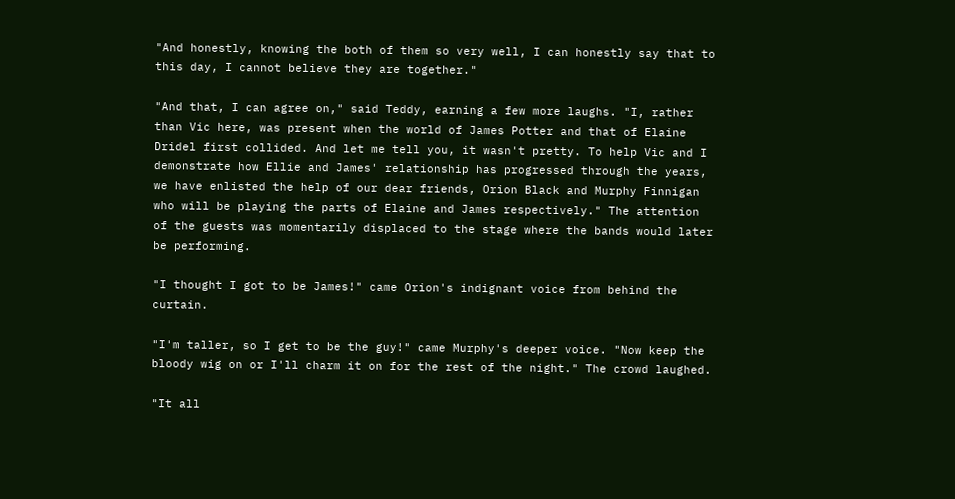"And honestly, knowing the both of them so very well, I can honestly say that to this day, I cannot believe they are together."

"And that, I can agree on," said Teddy, earning a few more laughs. "I, rather than Vic here, was present when the world of James Potter and that of Elaine Dridel first collided. And let me tell you, it wasn't pretty. To help Vic and I demonstrate how Ellie and James' relationship has progressed through the years, we have enlisted the help of our dear friends, Orion Black and Murphy Finnigan who will be playing the parts of Elaine and James respectively." The attention of the guests was momentarily displaced to the stage where the bands would later be performing.

"I thought I got to be James!" came Orion's indignant voice from behind the curtain.

"I'm taller, so I get to be the guy!" came Murphy's deeper voice. "Now keep the bloody wig on or I'll charm it on for the rest of the night." The crowd laughed.

"It all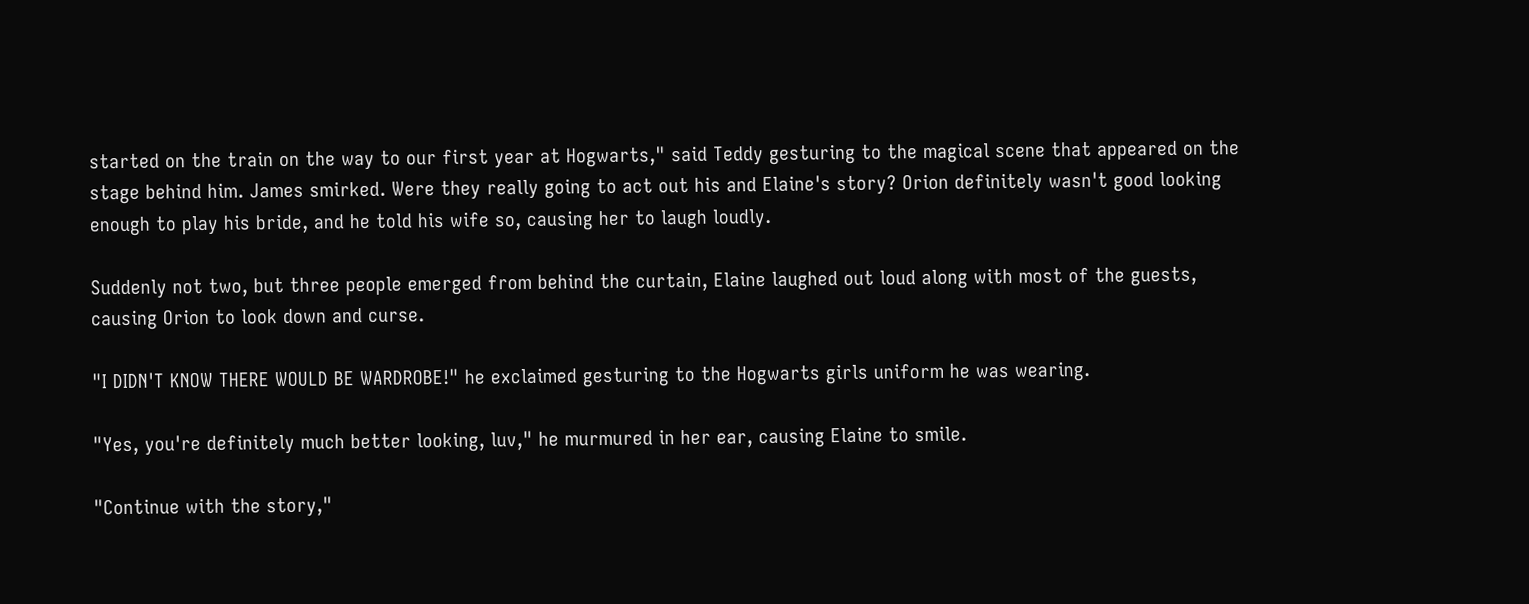started on the train on the way to our first year at Hogwarts," said Teddy gesturing to the magical scene that appeared on the stage behind him. James smirked. Were they really going to act out his and Elaine's story? Orion definitely wasn't good looking enough to play his bride, and he told his wife so, causing her to laugh loudly.

Suddenly not two, but three people emerged from behind the curtain, Elaine laughed out loud along with most of the guests, causing Orion to look down and curse.

"I DIDN'T KNOW THERE WOULD BE WARDROBE!" he exclaimed gesturing to the Hogwarts girls uniform he was wearing.

"Yes, you're definitely much better looking, luv," he murmured in her ear, causing Elaine to smile.

"Continue with the story,"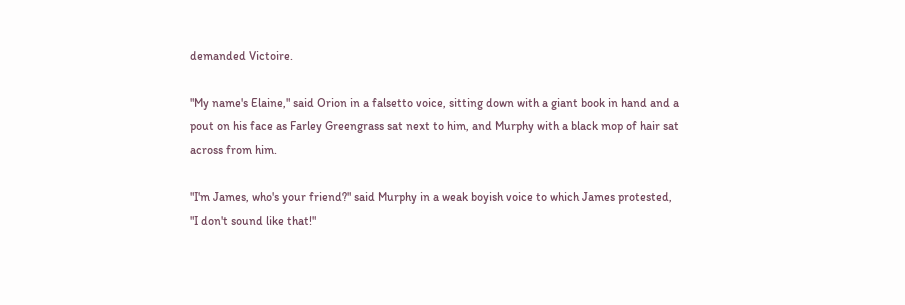demanded Victoire.

"My name's Elaine," said Orion in a falsetto voice, sitting down with a giant book in hand and a pout on his face as Farley Greengrass sat next to him, and Murphy with a black mop of hair sat across from him.

"I'm James, who's your friend?" said Murphy in a weak boyish voice to which James protested, "I don't sound like that!"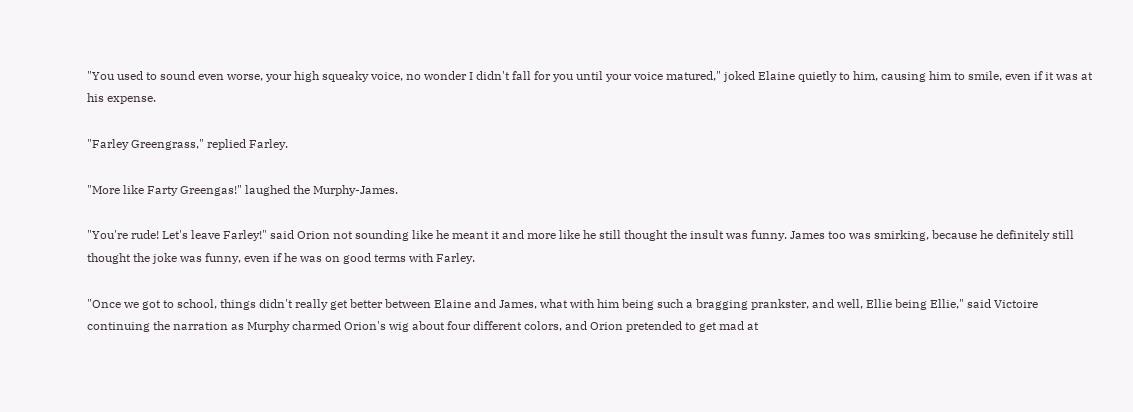"You used to sound even worse, your high squeaky voice, no wonder I didn't fall for you until your voice matured," joked Elaine quietly to him, causing him to smile, even if it was at his expense.

"Farley Greengrass," replied Farley.

"More like Farty Greengas!" laughed the Murphy-James.

"You're rude! Let's leave Farley!" said Orion not sounding like he meant it and more like he still thought the insult was funny. James too was smirking, because he definitely still thought the joke was funny, even if he was on good terms with Farley.

"Once we got to school, things didn't really get better between Elaine and James, what with him being such a bragging prankster, and well, Ellie being Ellie," said Victoire continuing the narration as Murphy charmed Orion's wig about four different colors, and Orion pretended to get mad at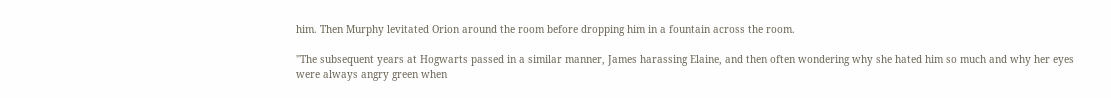him. Then Murphy levitated Orion around the room before dropping him in a fountain across the room.

"The subsequent years at Hogwarts passed in a similar manner, James harassing Elaine, and then often wondering why she hated him so much and why her eyes were always angry green when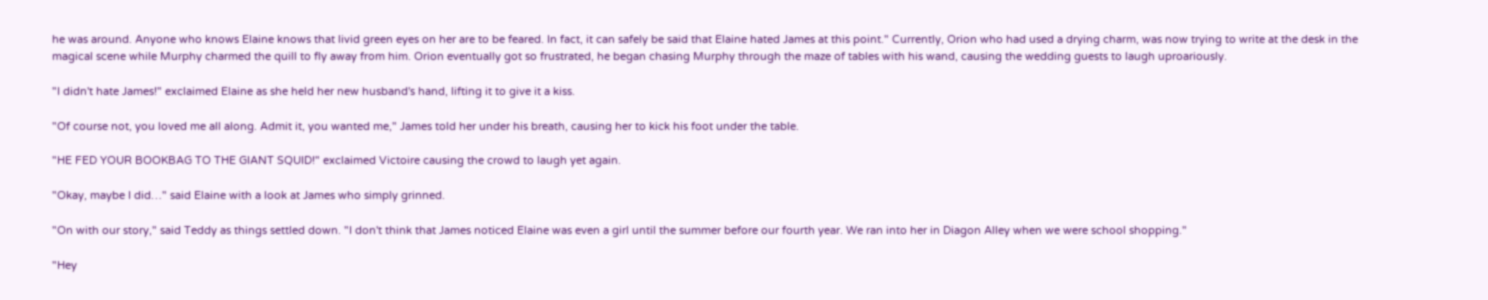he was around. Anyone who knows Elaine knows that livid green eyes on her are to be feared. In fact, it can safely be said that Elaine hated James at this point." Currently, Orion who had used a drying charm, was now trying to write at the desk in the magical scene while Murphy charmed the quill to fly away from him. Orion eventually got so frustrated, he began chasing Murphy through the maze of tables with his wand, causing the wedding guests to laugh uproariously.

"I didn't hate James!" exclaimed Elaine as she held her new husband's hand, lifting it to give it a kiss.

"Of course not, you loved me all along. Admit it, you wanted me," James told her under his breath, causing her to kick his foot under the table.

"HE FED YOUR BOOKBAG TO THE GIANT SQUID!" exclaimed Victoire causing the crowd to laugh yet again.

"Okay, maybe I did…" said Elaine with a look at James who simply grinned.

"On with our story," said Teddy as things settled down. "I don't think that James noticed Elaine was even a girl until the summer before our fourth year. We ran into her in Diagon Alley when we were school shopping."

"Hey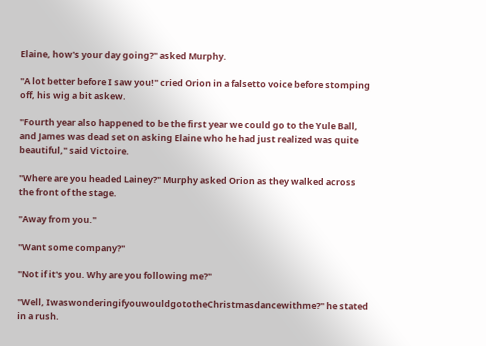Elaine, how's your day going?" asked Murphy.

"A lot better before I saw you!" cried Orion in a falsetto voice before stomping off, his wig a bit askew.

"Fourth year also happened to be the first year we could go to the Yule Ball, and James was dead set on asking Elaine who he had just realized was quite beautiful," said Victoire.

"Where are you headed Lainey?" Murphy asked Orion as they walked across the front of the stage.

"Away from you."

"Want some company?"

"Not if it's you. Why are you following me?"

"Well, IwaswonderingifyouwouldgototheChristmasdancewithme?" he stated in a rush.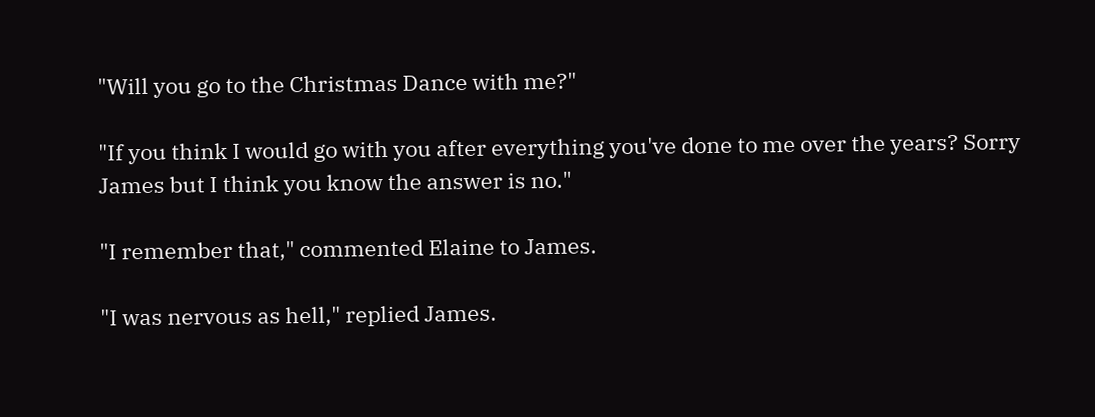"Will you go to the Christmas Dance with me?"

"If you think I would go with you after everything you've done to me over the years? Sorry James but I think you know the answer is no."

"I remember that," commented Elaine to James.

"I was nervous as hell," replied James.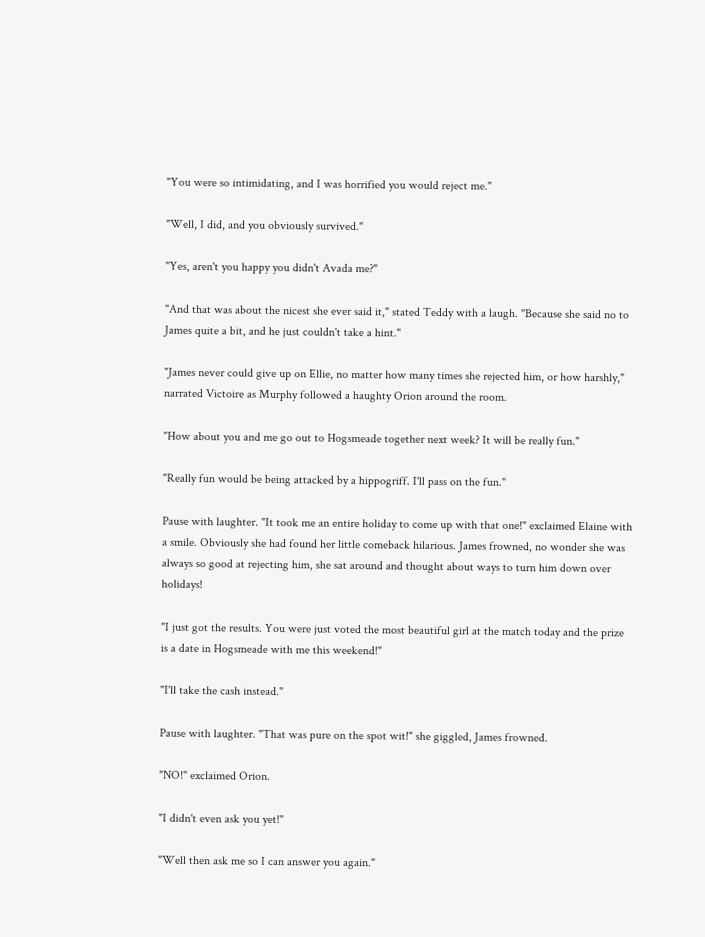"You were so intimidating, and I was horrified you would reject me."

"Well, I did, and you obviously survived."

"Yes, aren't you happy you didn't Avada me?"

"And that was about the nicest she ever said it," stated Teddy with a laugh. "Because she said no to James quite a bit, and he just couldn't take a hint."

"James never could give up on Ellie, no matter how many times she rejected him, or how harshly," narrated Victoire as Murphy followed a haughty Orion around the room.

"How about you and me go out to Hogsmeade together next week? It will be really fun."

"Really fun would be being attacked by a hippogriff. I'll pass on the fun."

Pause with laughter. "It took me an entire holiday to come up with that one!" exclaimed Elaine with a smile. Obviously she had found her little comeback hilarious. James frowned, no wonder she was always so good at rejecting him, she sat around and thought about ways to turn him down over holidays!

"I just got the results. You were just voted the most beautiful girl at the match today and the prize is a date in Hogsmeade with me this weekend!"

"I'll take the cash instead."

Pause with laughter. "That was pure on the spot wit!" she giggled, James frowned.

"NO!" exclaimed Orion.

"I didn't even ask you yet!"

"Well then ask me so I can answer you again."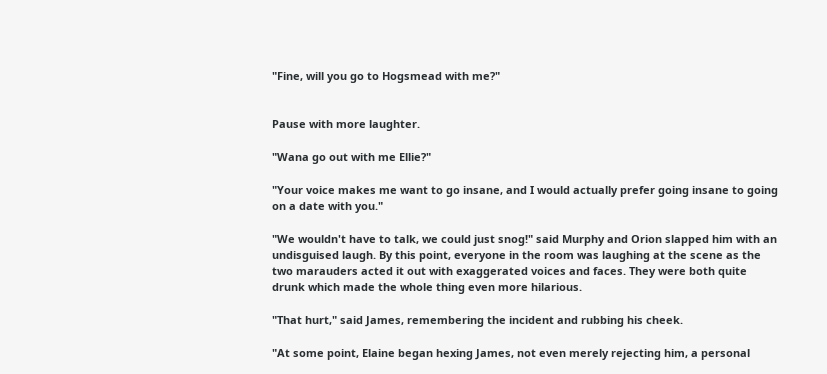"Fine, will you go to Hogsmead with me?"


Pause with more laughter.

"Wana go out with me Ellie?"

"Your voice makes me want to go insane, and I would actually prefer going insane to going on a date with you."

"We wouldn't have to talk, we could just snog!" said Murphy and Orion slapped him with an undisguised laugh. By this point, everyone in the room was laughing at the scene as the two marauders acted it out with exaggerated voices and faces. They were both quite drunk which made the whole thing even more hilarious.

"That hurt," said James, remembering the incident and rubbing his cheek.

"At some point, Elaine began hexing James, not even merely rejecting him, a personal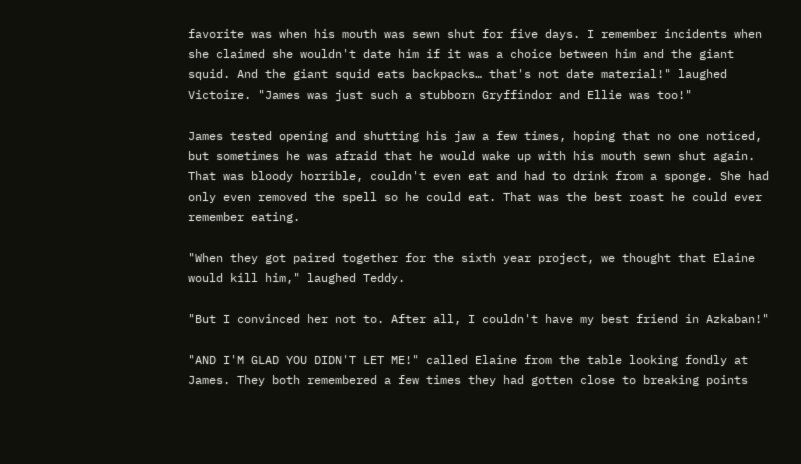favorite was when his mouth was sewn shut for five days. I remember incidents when she claimed she wouldn't date him if it was a choice between him and the giant squid. And the giant squid eats backpacks… that's not date material!" laughed Victoire. "James was just such a stubborn Gryffindor and Ellie was too!"

James tested opening and shutting his jaw a few times, hoping that no one noticed, but sometimes he was afraid that he would wake up with his mouth sewn shut again. That was bloody horrible, couldn't even eat and had to drink from a sponge. She had only even removed the spell so he could eat. That was the best roast he could ever remember eating.

"When they got paired together for the sixth year project, we thought that Elaine would kill him," laughed Teddy.

"But I convinced her not to. After all, I couldn't have my best friend in Azkaban!"

"AND I'M GLAD YOU DIDN'T LET ME!" called Elaine from the table looking fondly at James. They both remembered a few times they had gotten close to breaking points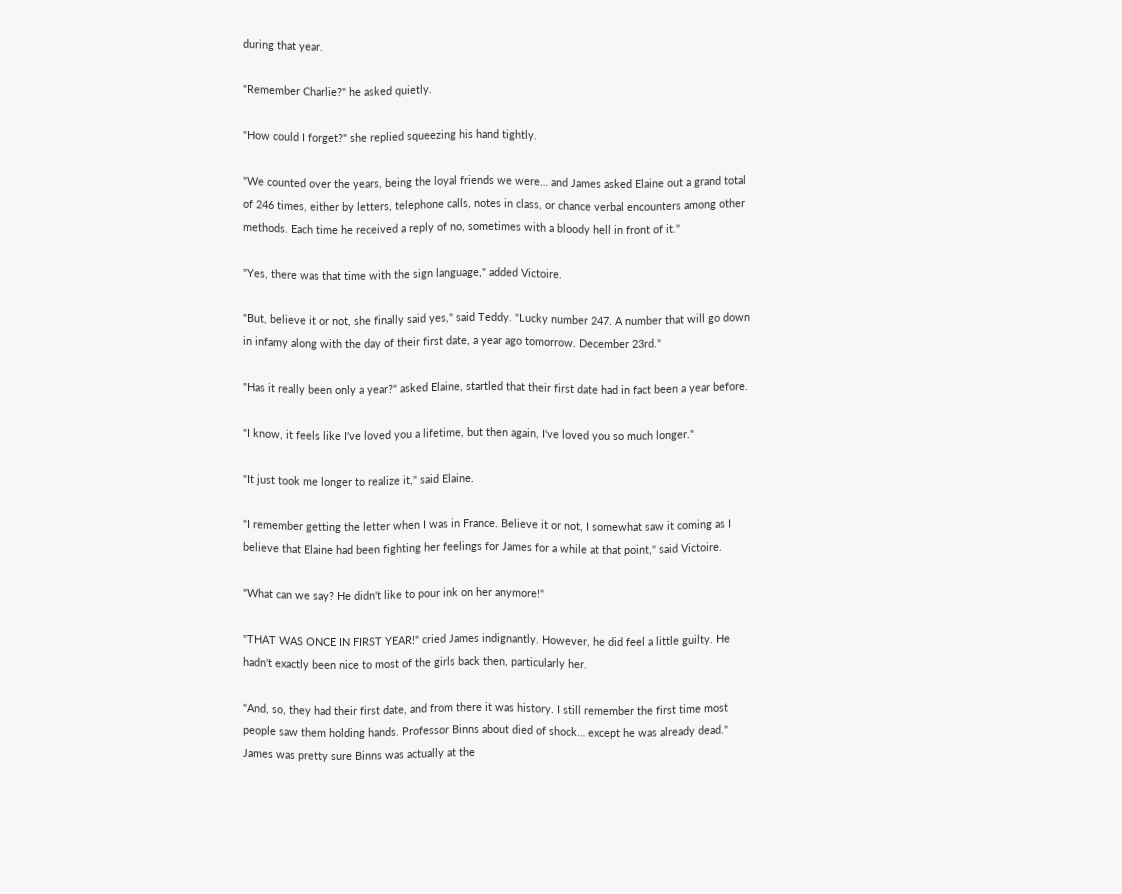during that year.

"Remember Charlie?" he asked quietly.

"How could I forget?" she replied squeezing his hand tightly.

"We counted over the years, being the loyal friends we were… and James asked Elaine out a grand total of 246 times, either by letters, telephone calls, notes in class, or chance verbal encounters among other methods. Each time he received a reply of no, sometimes with a bloody hell in front of it."

"Yes, there was that time with the sign language," added Victoire.

"But, believe it or not, she finally said yes," said Teddy. "Lucky number 247. A number that will go down in infamy along with the day of their first date, a year ago tomorrow. December 23rd."

"Has it really been only a year?" asked Elaine, startled that their first date had in fact been a year before.

"I know, it feels like I've loved you a lifetime, but then again, I've loved you so much longer."

"It just took me longer to realize it," said Elaine.

"I remember getting the letter when I was in France. Believe it or not, I somewhat saw it coming as I believe that Elaine had been fighting her feelings for James for a while at that point," said Victoire.

"What can we say? He didn't like to pour ink on her anymore!"

"THAT WAS ONCE IN FIRST YEAR!" cried James indignantly. However, he did feel a little guilty. He hadn't exactly been nice to most of the girls back then, particularly her.

"And, so, they had their first date, and from there it was history. I still remember the first time most people saw them holding hands. Professor Binns about died of shock… except he was already dead." James was pretty sure Binns was actually at the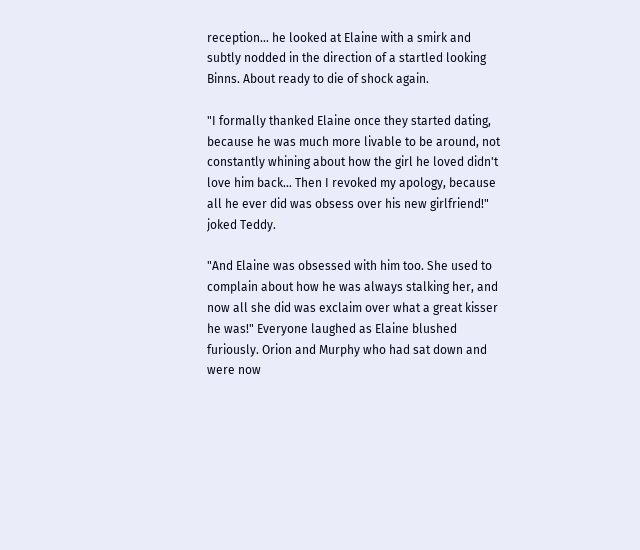reception… he looked at Elaine with a smirk and subtly nodded in the direction of a startled looking Binns. About ready to die of shock again.

"I formally thanked Elaine once they started dating, because he was much more livable to be around, not constantly whining about how the girl he loved didn't love him back… Then I revoked my apology, because all he ever did was obsess over his new girlfriend!" joked Teddy.

"And Elaine was obsessed with him too. She used to complain about how he was always stalking her, and now all she did was exclaim over what a great kisser he was!" Everyone laughed as Elaine blushed furiously. Orion and Murphy who had sat down and were now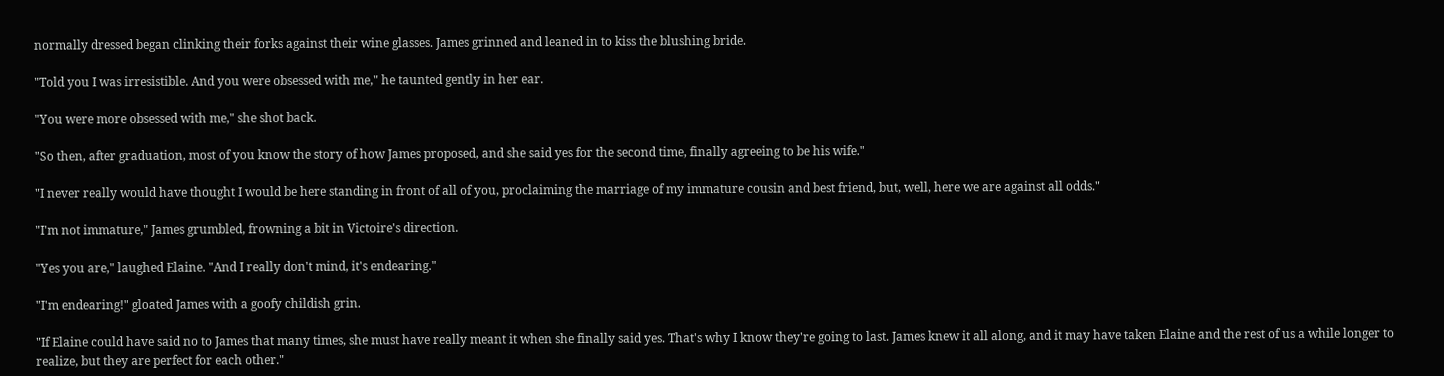normally dressed began clinking their forks against their wine glasses. James grinned and leaned in to kiss the blushing bride.

"Told you I was irresistible. And you were obsessed with me," he taunted gently in her ear.

"You were more obsessed with me," she shot back.

"So then, after graduation, most of you know the story of how James proposed, and she said yes for the second time, finally agreeing to be his wife."

"I never really would have thought I would be here standing in front of all of you, proclaiming the marriage of my immature cousin and best friend, but, well, here we are against all odds."

"I'm not immature," James grumbled, frowning a bit in Victoire's direction.

"Yes you are," laughed Elaine. "And I really don't mind, it's endearing."

"I'm endearing!" gloated James with a goofy childish grin.

"If Elaine could have said no to James that many times, she must have really meant it when she finally said yes. That's why I know they're going to last. James knew it all along, and it may have taken Elaine and the rest of us a while longer to realize, but they are perfect for each other."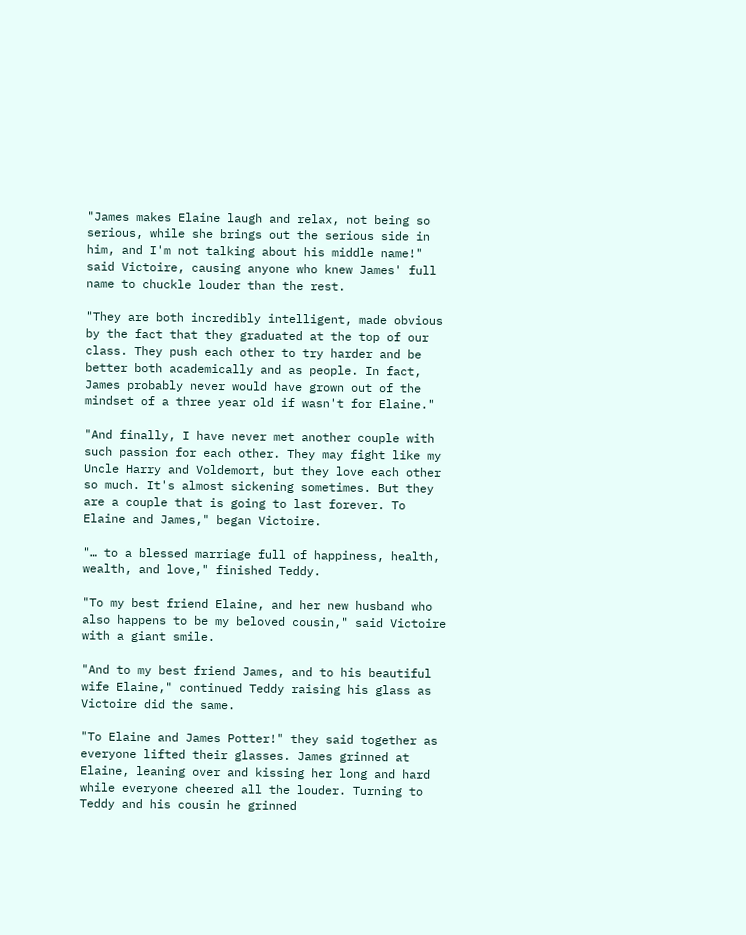"James makes Elaine laugh and relax, not being so serious, while she brings out the serious side in him, and I'm not talking about his middle name!" said Victoire, causing anyone who knew James' full name to chuckle louder than the rest.

"They are both incredibly intelligent, made obvious by the fact that they graduated at the top of our class. They push each other to try harder and be better both academically and as people. In fact, James probably never would have grown out of the mindset of a three year old if wasn't for Elaine."

"And finally, I have never met another couple with such passion for each other. They may fight like my Uncle Harry and Voldemort, but they love each other so much. It's almost sickening sometimes. But they are a couple that is going to last forever. To Elaine and James," began Victoire.

"… to a blessed marriage full of happiness, health, wealth, and love," finished Teddy.

"To my best friend Elaine, and her new husband who also happens to be my beloved cousin," said Victoire with a giant smile.

"And to my best friend James, and to his beautiful wife Elaine," continued Teddy raising his glass as Victoire did the same.

"To Elaine and James Potter!" they said together as everyone lifted their glasses. James grinned at Elaine, leaning over and kissing her long and hard while everyone cheered all the louder. Turning to Teddy and his cousin he grinned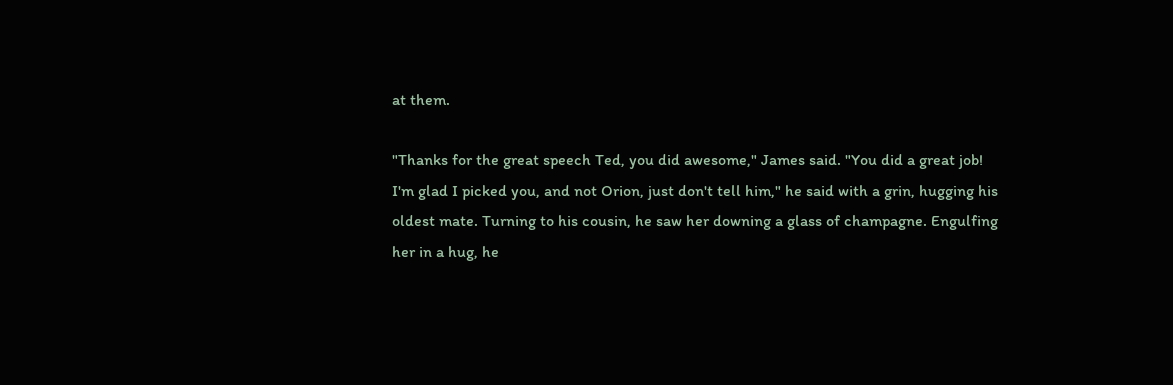at them.

"Thanks for the great speech Ted, you did awesome," James said. "You did a great job! I'm glad I picked you, and not Orion, just don't tell him," he said with a grin, hugging his oldest mate. Turning to his cousin, he saw her downing a glass of champagne. Engulfing her in a hug, he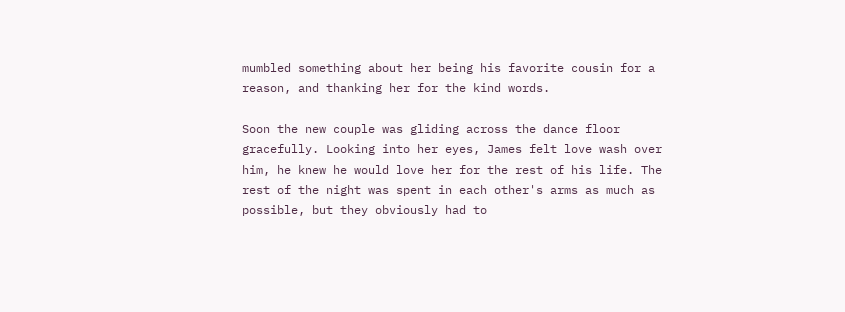mumbled something about her being his favorite cousin for a reason, and thanking her for the kind words.

Soon the new couple was gliding across the dance floor gracefully. Looking into her eyes, James felt love wash over him, he knew he would love her for the rest of his life. The rest of the night was spent in each other's arms as much as possible, but they obviously had to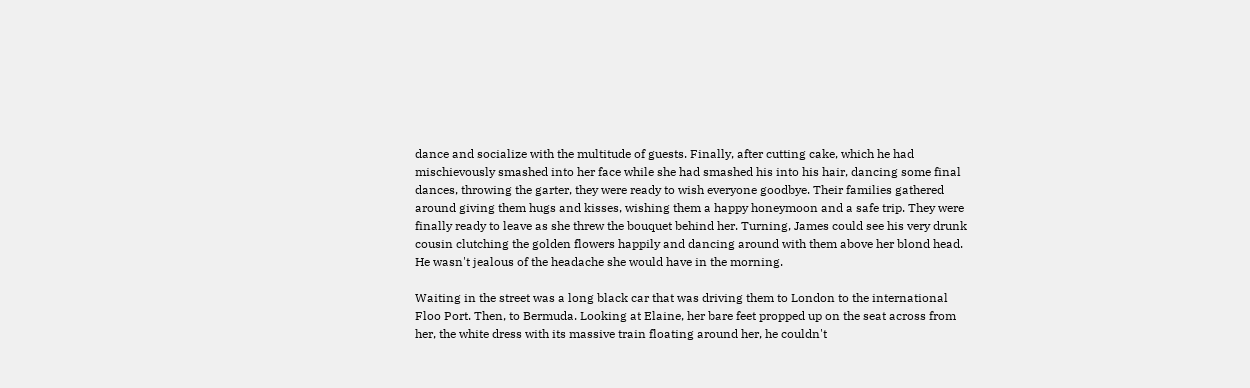dance and socialize with the multitude of guests. Finally, after cutting cake, which he had mischievously smashed into her face while she had smashed his into his hair, dancing some final dances, throwing the garter, they were ready to wish everyone goodbye. Their families gathered around giving them hugs and kisses, wishing them a happy honeymoon and a safe trip. They were finally ready to leave as she threw the bouquet behind her. Turning, James could see his very drunk cousin clutching the golden flowers happily and dancing around with them above her blond head. He wasn't jealous of the headache she would have in the morning.

Waiting in the street was a long black car that was driving them to London to the international Floo Port. Then, to Bermuda. Looking at Elaine, her bare feet propped up on the seat across from her, the white dress with its massive train floating around her, he couldn't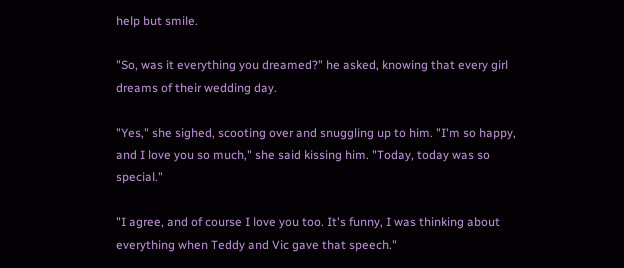help but smile.

"So, was it everything you dreamed?" he asked, knowing that every girl dreams of their wedding day.

"Yes," she sighed, scooting over and snuggling up to him. "I'm so happy, and I love you so much," she said kissing him. "Today, today was so special."

"I agree, and of course I love you too. It's funny, I was thinking about everything when Teddy and Vic gave that speech."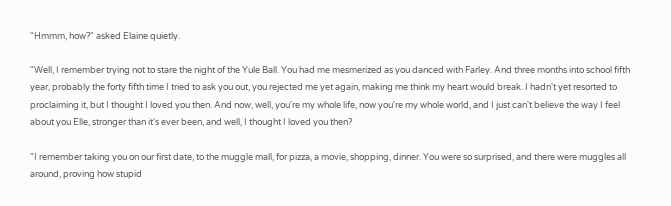"Hmmm, how?" asked Elaine quietly.

"Well, I remember trying not to stare the night of the Yule Ball. You had me mesmerized as you danced with Farley. And three months into school fifth year, probably the forty fifth time I tried to ask you out, you rejected me yet again, making me think my heart would break. I hadn't yet resorted to proclaiming it, but I thought I loved you then. And now, well, you're my whole life, now you're my whole world, and I just can't believe the way I feel about you Elle, stronger than it's ever been, and well, I thought I loved you then?

"I remember taking you on our first date, to the muggle mall, for pizza, a movie, shopping, dinner. You were so surprised, and there were muggles all around, proving how stupid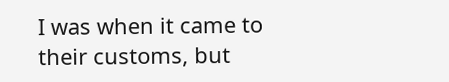I was when it came to their customs, but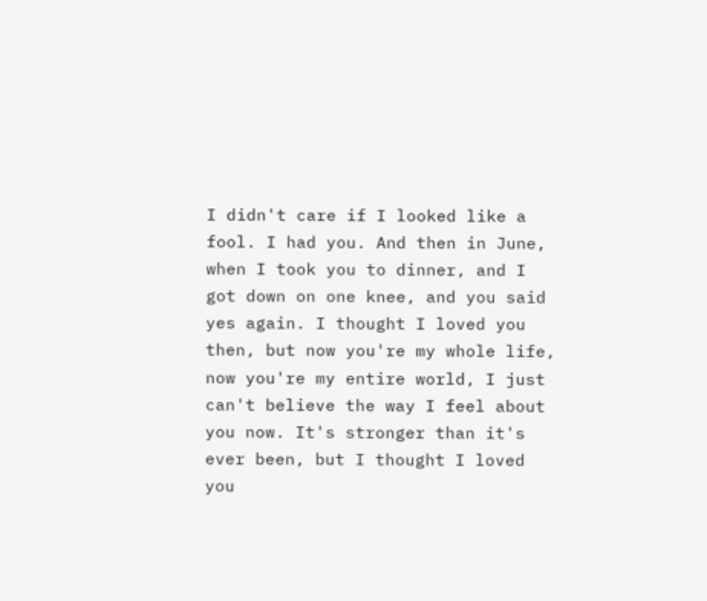I didn't care if I looked like a fool. I had you. And then in June, when I took you to dinner, and I got down on one knee, and you said yes again. I thought I loved you then, but now you're my whole life, now you're my entire world, I just can't believe the way I feel about you now. It's stronger than it's ever been, but I thought I loved you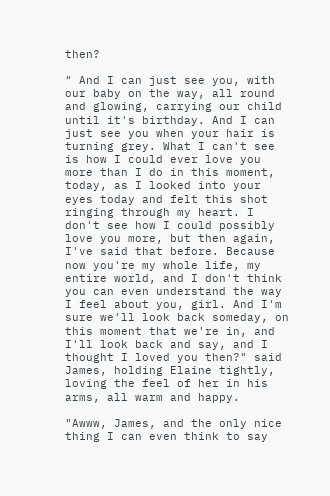then?

" And I can just see you, with our baby on the way, all round and glowing, carrying our child until it's birthday. And I can just see you when your hair is turning grey. What I can't see is how I could ever love you more than I do in this moment, today, as I looked into your eyes today and felt this shot ringing through my heart. I don't see how I could possibly love you more, but then again, I've said that before. Because now you're my whole life, my entire world, and I don't think you can even understand the way I feel about you, girl. And I'm sure we'll look back someday, on this moment that we're in, and I'll look back and say, and I thought I loved you then?" said James, holding Elaine tightly, loving the feel of her in his arms, all warm and happy.

"Awww, James, and the only nice thing I can even think to say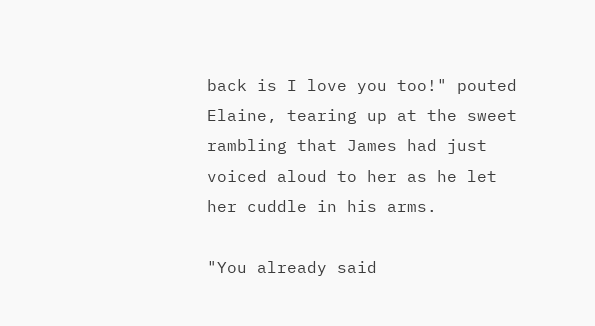back is I love you too!" pouted Elaine, tearing up at the sweet rambling that James had just voiced aloud to her as he let her cuddle in his arms.

"You already said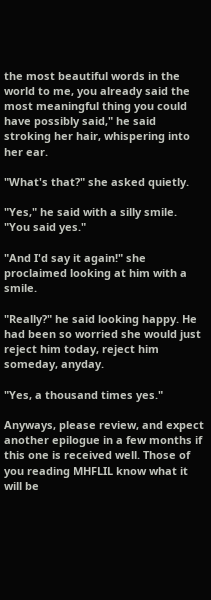the most beautiful words in the world to me, you already said the most meaningful thing you could have possibly said," he said stroking her hair, whispering into her ear.

"What's that?" she asked quietly.

"Yes," he said with a silly smile. "You said yes."

"And I'd say it again!" she proclaimed looking at him with a smile.

"Really?" he said looking happy. He had been so worried she would just reject him today, reject him someday, anyday.

"Yes, a thousand times yes."

Anyways, please review, and expect another epilogue in a few months if this one is received well. Those of you reading MHFLIL know what it will be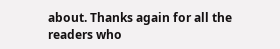about. Thanks again for all the readers who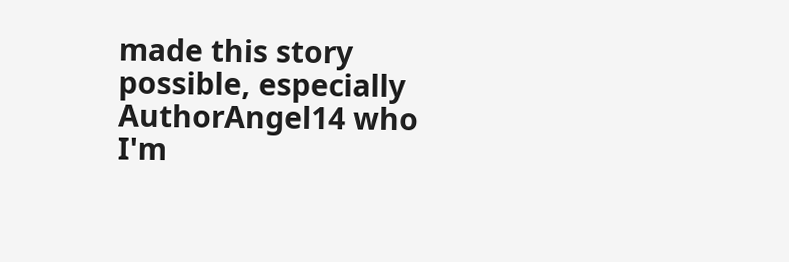made this story possible, especially AuthorAngel14 who I'm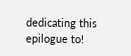dedicating this epilogue to!